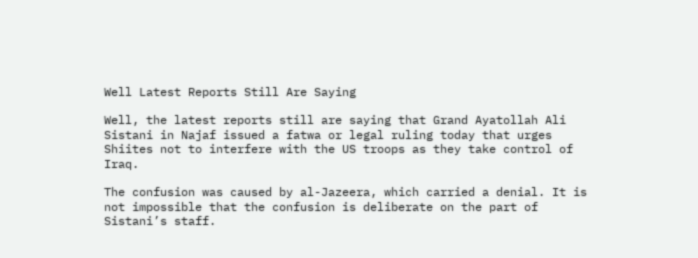Well Latest Reports Still Are Saying

Well, the latest reports still are saying that Grand Ayatollah Ali Sistani in Najaf issued a fatwa or legal ruling today that urges Shiites not to interfere with the US troops as they take control of Iraq.

The confusion was caused by al-Jazeera, which carried a denial. It is not impossible that the confusion is deliberate on the part of Sistani’s staff.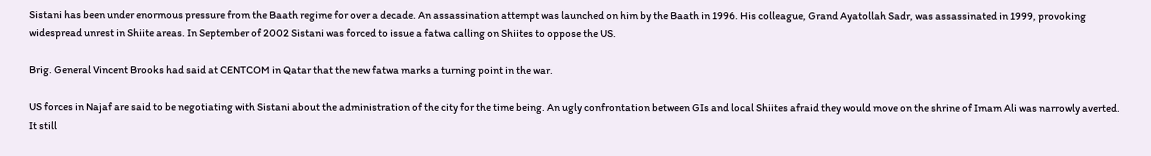Sistani has been under enormous pressure from the Baath regime for over a decade. An assassination attempt was launched on him by the Baath in 1996. His colleague, Grand Ayatollah Sadr, was assassinated in 1999, provoking widespread unrest in Shiite areas. In September of 2002 Sistani was forced to issue a fatwa calling on Shiites to oppose the US.

Brig. General Vincent Brooks had said at CENTCOM in Qatar that the new fatwa marks a turning point in the war.

US forces in Najaf are said to be negotiating with Sistani about the administration of the city for the time being. An ugly confrontation between GIs and local Shiites afraid they would move on the shrine of Imam Ali was narrowly averted. It still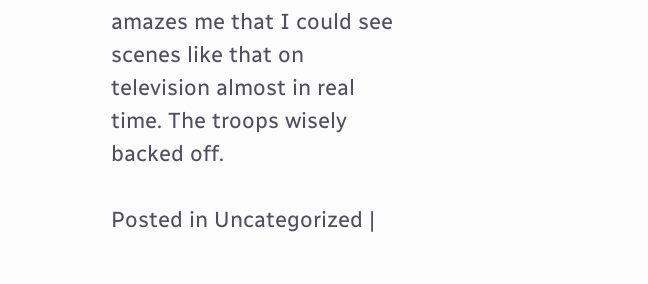amazes me that I could see scenes like that on television almost in real time. The troops wisely backed off.

Posted in Uncategorized |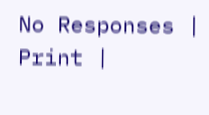No Responses | Print |